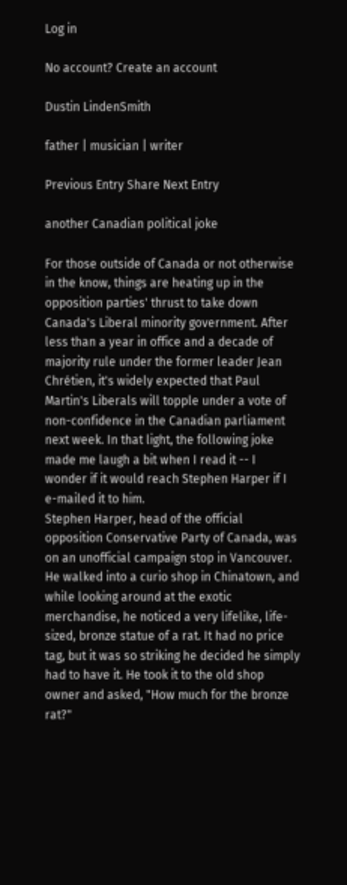Log in

No account? Create an account

Dustin LindenSmith

father | musician | writer

Previous Entry Share Next Entry

another Canadian political joke

For those outside of Canada or not otherwise in the know, things are heating up in the opposition parties' thrust to take down Canada's Liberal minority government. After less than a year in office and a decade of majority rule under the former leader Jean Chrétien, it's widely expected that Paul Martin's Liberals will topple under a vote of non-confidence in the Canadian parliament next week. In that light, the following joke made me laugh a bit when I read it -- I wonder if it would reach Stephen Harper if I e-mailed it to him.
Stephen Harper, head of the official opposition Conservative Party of Canada, was on an unofficial campaign stop in Vancouver. He walked into a curio shop in Chinatown, and while looking around at the exotic merchandise, he noticed a very lifelike, life-sized, bronze statue of a rat. It had no price tag, but it was so striking he decided he simply had to have it. He took it to the old shop owner and asked, "How much for the bronze rat?"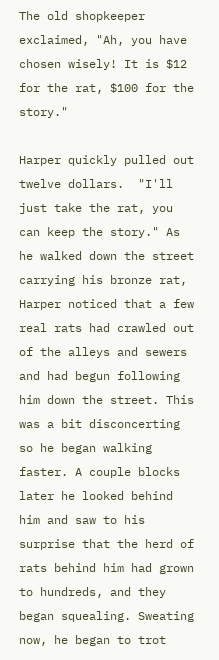The old shopkeeper exclaimed, "Ah, you have chosen wisely! It is $12 for the rat, $100 for the story."

Harper quickly pulled out twelve dollars.  "I'll just take the rat, you can keep the story." As he walked down the street carrying his bronze rat, Harper noticed that a few real rats had crawled out of the alleys and sewers and had begun following him down the street. This was a bit disconcerting so he began walking faster. A couple blocks later he looked behind him and saw to his surprise that the herd of rats behind him had grown to hundreds, and they began squealing. Sweating now, he began to trot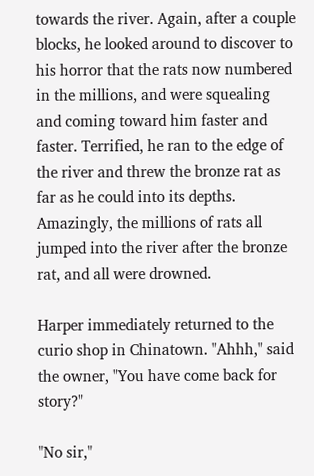towards the river. Again, after a couple blocks, he looked around to discover to his horror that the rats now numbered in the millions, and were squealing and coming toward him faster and faster. Terrified, he ran to the edge of the river and threw the bronze rat as far as he could into its depths. Amazingly, the millions of rats all jumped into the river after the bronze rat, and all were drowned.

Harper immediately returned to the curio shop in Chinatown. "Ahhh," said the owner, "You have come back for story?"

"No sir,"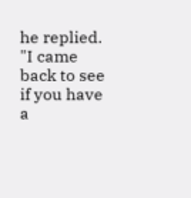he replied. "I came back to see if you have a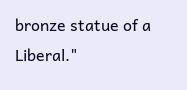bronze statue of a Liberal."